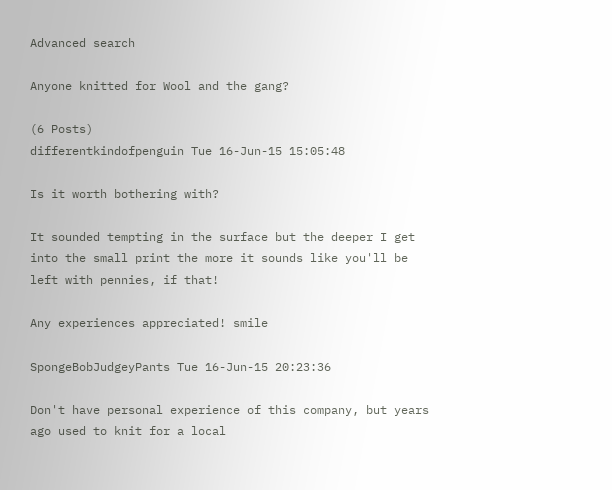Advanced search

Anyone knitted for Wool and the gang?

(6 Posts)
differentkindofpenguin Tue 16-Jun-15 15:05:48

Is it worth bothering with?

It sounded tempting in the surface but the deeper I get into the small print the more it sounds like you'll be left with pennies, if that!

Any experiences appreciated! smile

SpongeBobJudgeyPants Tue 16-Jun-15 20:23:36

Don't have personal experience of this company, but years ago used to knit for a local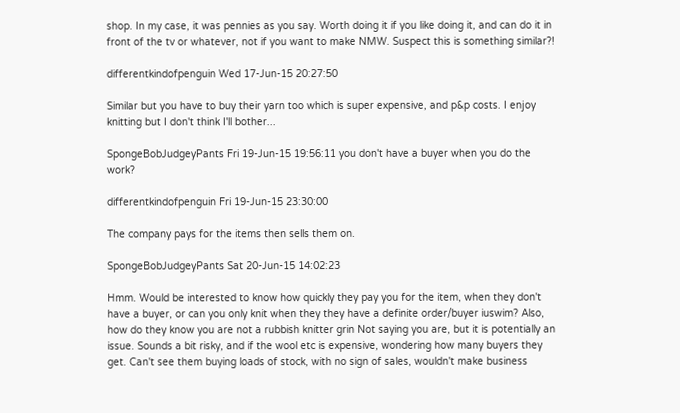shop. In my case, it was pennies as you say. Worth doing it if you like doing it, and can do it in front of the tv or whatever, not if you want to make NMW. Suspect this is something similar?!

differentkindofpenguin Wed 17-Jun-15 20:27:50

Similar but you have to buy their yarn too which is super expensive, and p&p costs. I enjoy knitting but I don't think I'll bother...

SpongeBobJudgeyPants Fri 19-Jun-15 19:56:11 you don't have a buyer when you do the work?

differentkindofpenguin Fri 19-Jun-15 23:30:00

The company pays for the items then sells them on.

SpongeBobJudgeyPants Sat 20-Jun-15 14:02:23

Hmm. Would be interested to know how quickly they pay you for the item, when they don't have a buyer, or can you only knit when they they have a definite order/buyer iuswim? Also, how do they know you are not a rubbish knitter grin Not saying you are, but it is potentially an issue. Sounds a bit risky, and if the wool etc is expensive, wondering how many buyers they get. Can't see them buying loads of stock, with no sign of sales, wouldn't make business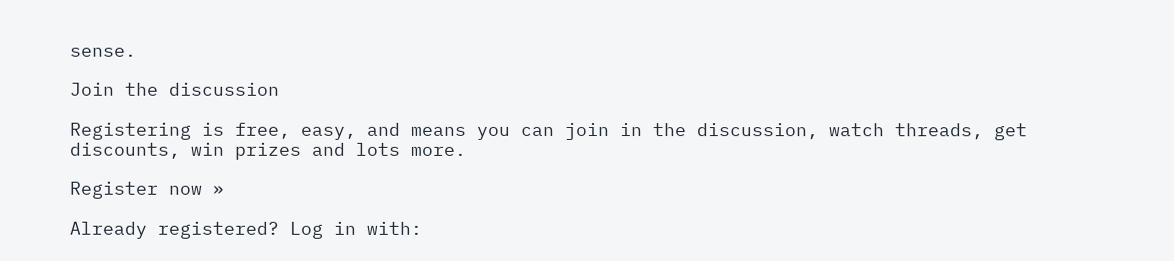sense.

Join the discussion

Registering is free, easy, and means you can join in the discussion, watch threads, get discounts, win prizes and lots more.

Register now »

Already registered? Log in with: